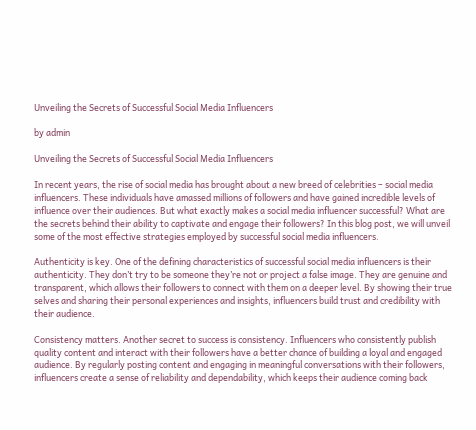Unveiling the Secrets of Successful Social Media Influencers

by admin

Unveiling the Secrets of Successful Social Media Influencers

In recent years, the rise of social media has brought about a new breed of celebrities – social media influencers. These individuals have amassed millions of followers and have gained incredible levels of influence over their audiences. But what exactly makes a social media influencer successful? What are the secrets behind their ability to captivate and engage their followers? In this blog post, we will unveil some of the most effective strategies employed by successful social media influencers.

Authenticity is key. One of the defining characteristics of successful social media influencers is their authenticity. They don’t try to be someone they’re not or project a false image. They are genuine and transparent, which allows their followers to connect with them on a deeper level. By showing their true selves and sharing their personal experiences and insights, influencers build trust and credibility with their audience.

Consistency matters. Another secret to success is consistency. Influencers who consistently publish quality content and interact with their followers have a better chance of building a loyal and engaged audience. By regularly posting content and engaging in meaningful conversations with their followers, influencers create a sense of reliability and dependability, which keeps their audience coming back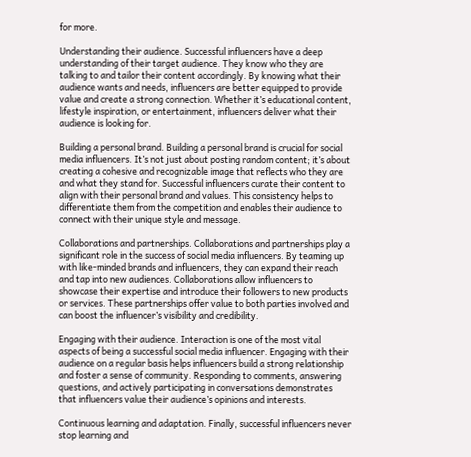for more.

Understanding their audience. Successful influencers have a deep understanding of their target audience. They know who they are talking to and tailor their content accordingly. By knowing what their audience wants and needs, influencers are better equipped to provide value and create a strong connection. Whether it’s educational content, lifestyle inspiration, or entertainment, influencers deliver what their audience is looking for.

Building a personal brand. Building a personal brand is crucial for social media influencers. It’s not just about posting random content; it’s about creating a cohesive and recognizable image that reflects who they are and what they stand for. Successful influencers curate their content to align with their personal brand and values. This consistency helps to differentiate them from the competition and enables their audience to connect with their unique style and message.

Collaborations and partnerships. Collaborations and partnerships play a significant role in the success of social media influencers. By teaming up with like-minded brands and influencers, they can expand their reach and tap into new audiences. Collaborations allow influencers to showcase their expertise and introduce their followers to new products or services. These partnerships offer value to both parties involved and can boost the influencer’s visibility and credibility.

Engaging with their audience. Interaction is one of the most vital aspects of being a successful social media influencer. Engaging with their audience on a regular basis helps influencers build a strong relationship and foster a sense of community. Responding to comments, answering questions, and actively participating in conversations demonstrates that influencers value their audience’s opinions and interests.

Continuous learning and adaptation. Finally, successful influencers never stop learning and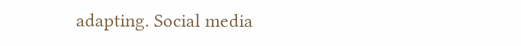adapting. Social media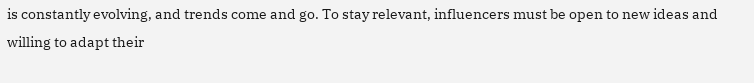is constantly evolving, and trends come and go. To stay relevant, influencers must be open to new ideas and willing to adapt their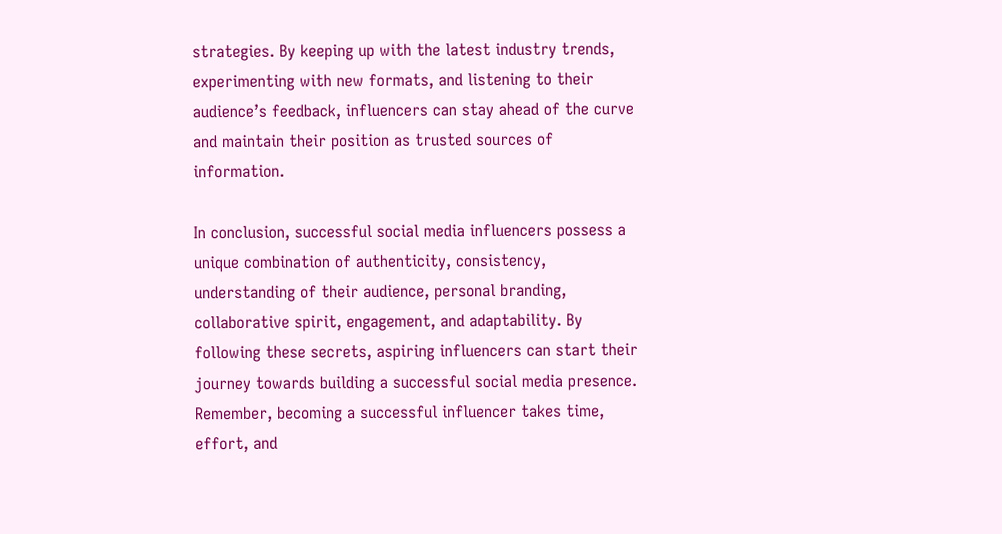strategies. By keeping up with the latest industry trends, experimenting with new formats, and listening to their audience’s feedback, influencers can stay ahead of the curve and maintain their position as trusted sources of information.

In conclusion, successful social media influencers possess a unique combination of authenticity, consistency, understanding of their audience, personal branding, collaborative spirit, engagement, and adaptability. By following these secrets, aspiring influencers can start their journey towards building a successful social media presence. Remember, becoming a successful influencer takes time, effort, and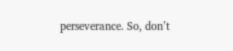perseverance. So, don’t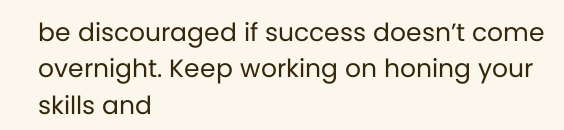be discouraged if success doesn’t come overnight. Keep working on honing your skills and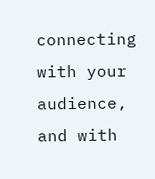connecting with your audience, and with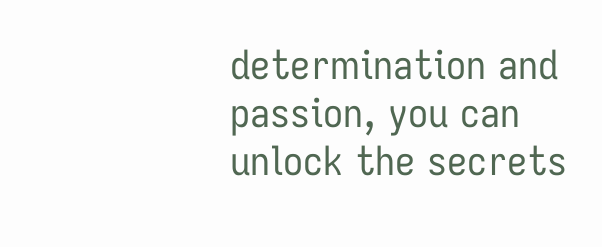determination and passion, you can unlock the secrets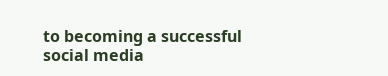to becoming a successful social media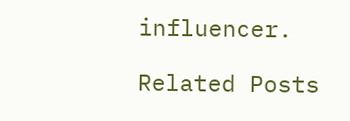influencer.

Related Posts